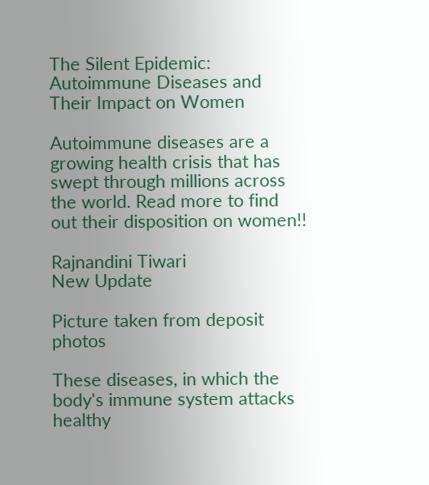The Silent Epidemic: Autoimmune Diseases and Their Impact on Women

Autoimmune diseases are a growing health crisis that has swept through millions across the world. Read more to find out their disposition on women!!

Rajnandini Tiwari
New Update

Picture taken from deposit photos

These diseases, in which the body's immune system attacks healthy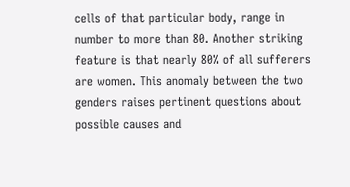cells of that particular body, range in number to more than 80. Another striking feature is that nearly 80% of all sufferers are women. This anomaly between the two genders raises pertinent questions about possible causes and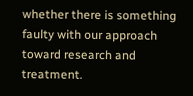whether there is something faulty with our approach toward research and treatment.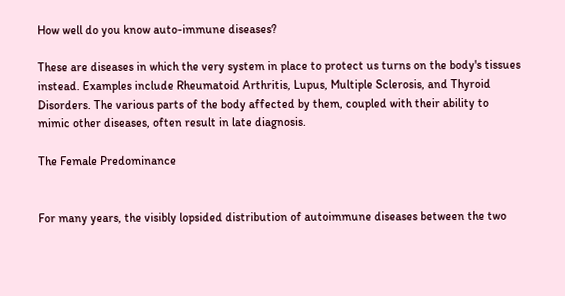How well do you know auto-immune diseases?

These are diseases in which the very system in place to protect us turns on the body's tissues instead. Examples include Rheumatoid Arthritis, Lupus, Multiple Sclerosis, and Thyroid Disorders. The various parts of the body affected by them, coupled with their ability to mimic other diseases, often result in late diagnosis.

The Female Predominance


For many years, the visibly lopsided distribution of autoimmune diseases between the two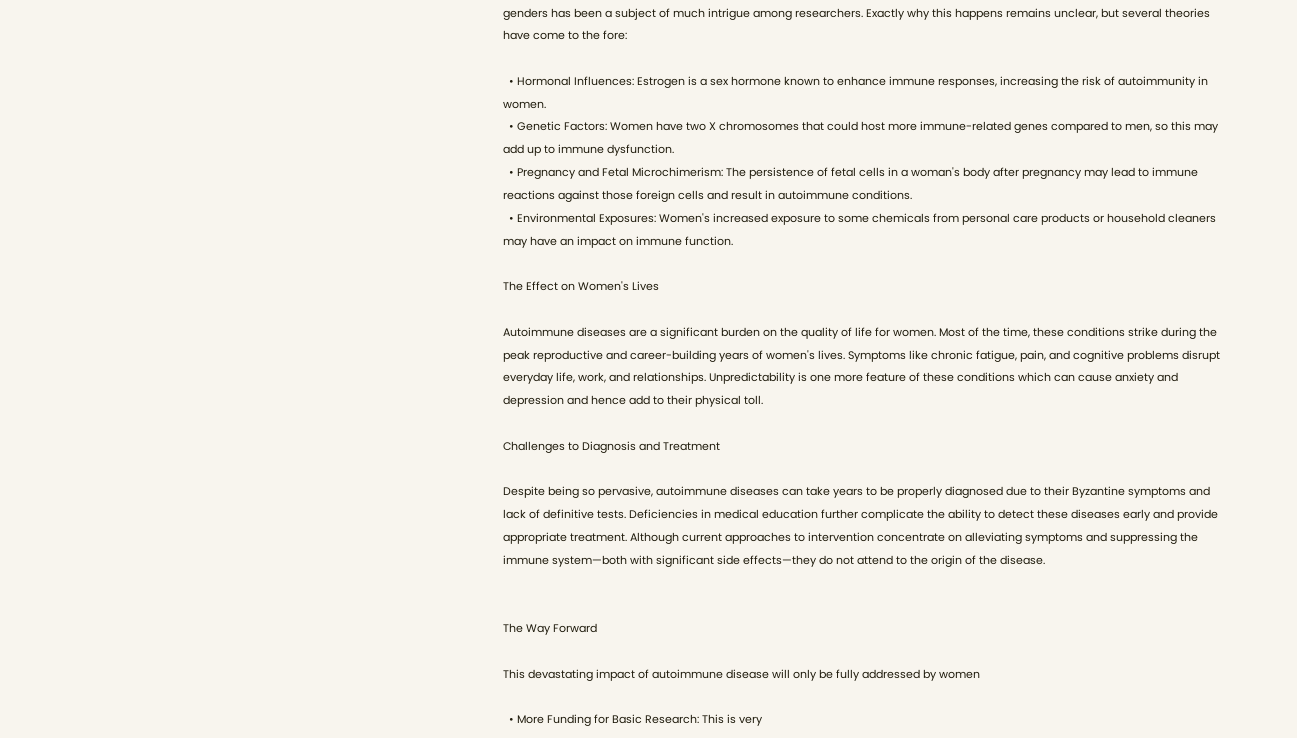genders has been a subject of much intrigue among researchers. Exactly why this happens remains unclear, but several theories have come to the fore:

  • Hormonal Influences: Estrogen is a sex hormone known to enhance immune responses, increasing the risk of autoimmunity in women.
  • Genetic Factors: Women have two X chromosomes that could host more immune-related genes compared to men, so this may add up to immune dysfunction.
  • Pregnancy and Fetal Microchimerism: The persistence of fetal cells in a woman's body after pregnancy may lead to immune reactions against those foreign cells and result in autoimmune conditions.
  • Environmental Exposures: Women's increased exposure to some chemicals from personal care products or household cleaners may have an impact on immune function.

The Effect on Women's Lives

Autoimmune diseases are a significant burden on the quality of life for women. Most of the time, these conditions strike during the peak reproductive and career-building years of women's lives. Symptoms like chronic fatigue, pain, and cognitive problems disrupt everyday life, work, and relationships. Unpredictability is one more feature of these conditions which can cause anxiety and depression and hence add to their physical toll.

Challenges to Diagnosis and Treatment

Despite being so pervasive, autoimmune diseases can take years to be properly diagnosed due to their Byzantine symptoms and lack of definitive tests. Deficiencies in medical education further complicate the ability to detect these diseases early and provide appropriate treatment. Although current approaches to intervention concentrate on alleviating symptoms and suppressing the immune system—both with significant side effects—they do not attend to the origin of the disease.


The Way Forward

This devastating impact of autoimmune disease will only be fully addressed by women

  • More Funding for Basic Research: This is very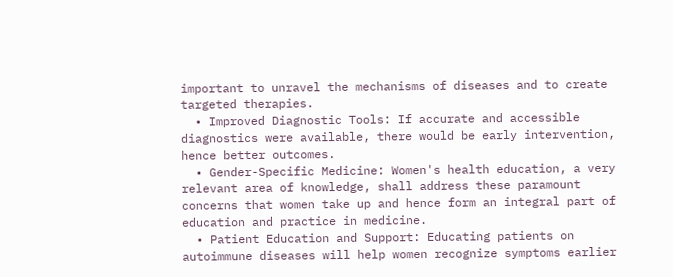important to unravel the mechanisms of diseases and to create targeted therapies.
  • Improved Diagnostic Tools: If accurate and accessible diagnostics were available, there would be early intervention, hence better outcomes.
  • Gender-Specific Medicine: Women's health education, a very relevant area of knowledge, shall address these paramount concerns that women take up and hence form an integral part of education and practice in medicine.
  • Patient Education and Support: Educating patients on autoimmune diseases will help women recognize symptoms earlier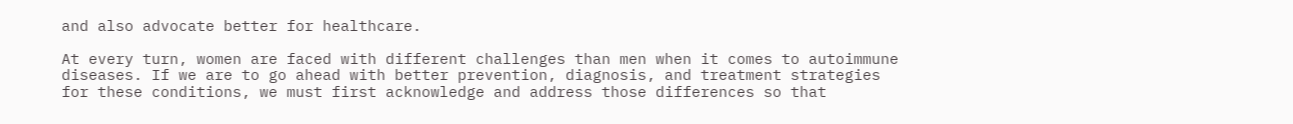and also advocate better for healthcare.

At every turn, women are faced with different challenges than men when it comes to autoimmune diseases. If we are to go ahead with better prevention, diagnosis, and treatment strategies for these conditions, we must first acknowledge and address those differences so that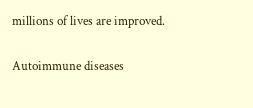millions of lives are improved.

Autoimmune diseases